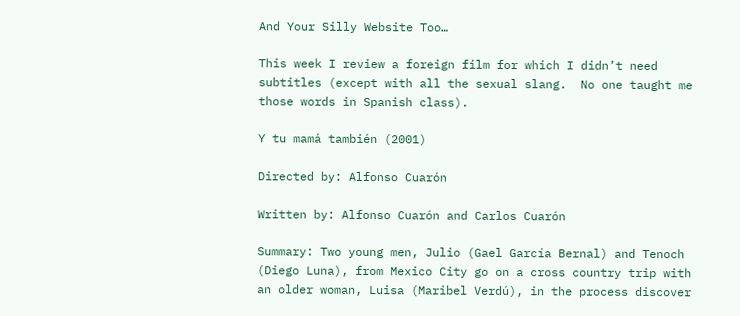And Your Silly Website Too…

This week I review a foreign film for which I didn’t need subtitles (except with all the sexual slang.  No one taught me those words in Spanish class).

Y tu mamá también (2001)

Directed by: Alfonso Cuarón

Written by: Alfonso Cuarón and Carlos Cuarón

Summary: Two young men, Julio (Gael García Bernal) and Tenoch (Diego Luna), from Mexico City go on a cross country trip with an older woman, Luisa (Maribel Verdú), in the process discover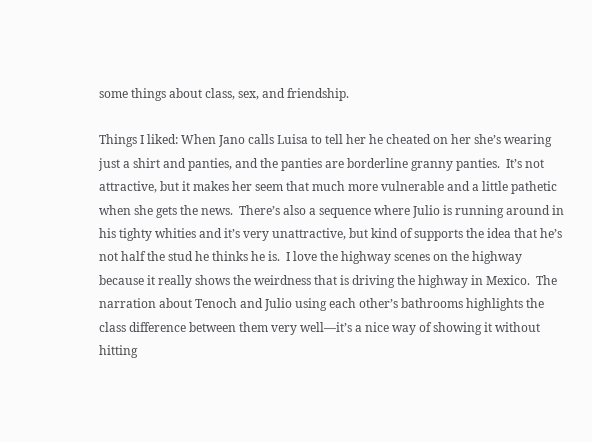some things about class, sex, and friendship.

Things I liked: When Jano calls Luisa to tell her he cheated on her she’s wearing just a shirt and panties, and the panties are borderline granny panties.  It’s not attractive, but it makes her seem that much more vulnerable and a little pathetic when she gets the news.  There’s also a sequence where Julio is running around in his tighty whities and it’s very unattractive, but kind of supports the idea that he’s not half the stud he thinks he is.  I love the highway scenes on the highway because it really shows the weirdness that is driving the highway in Mexico.  The narration about Tenoch and Julio using each other’s bathrooms highlights the class difference between them very well—it’s a nice way of showing it without hitting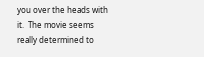you over the heads with it.  The movie seems really determined to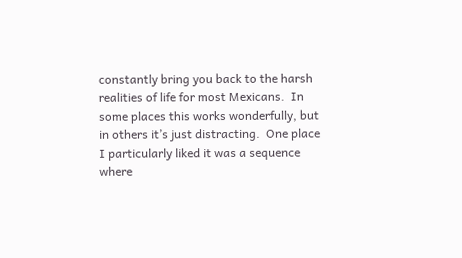constantly bring you back to the harsh realities of life for most Mexicans.  In some places this works wonderfully, but in others it’s just distracting.  One place I particularly liked it was a sequence where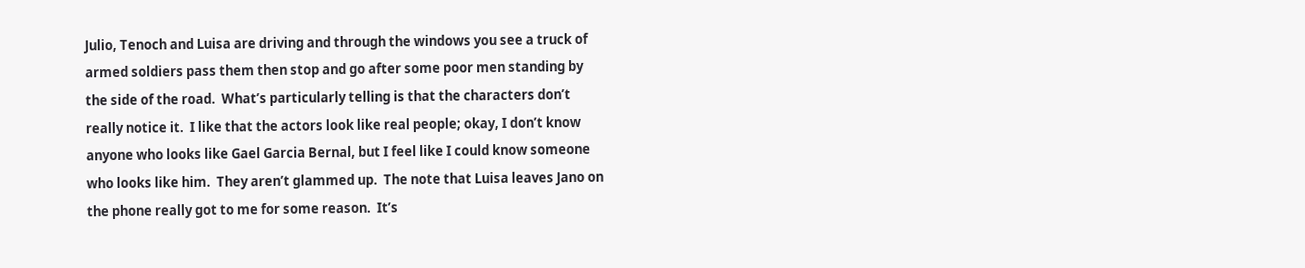Julio, Tenoch and Luisa are driving and through the windows you see a truck of armed soldiers pass them then stop and go after some poor men standing by the side of the road.  What’s particularly telling is that the characters don’t really notice it.  I like that the actors look like real people; okay, I don’t know anyone who looks like Gael Garcia Bernal, but I feel like I could know someone who looks like him.  They aren’t glammed up.  The note that Luisa leaves Jano on the phone really got to me for some reason.  It’s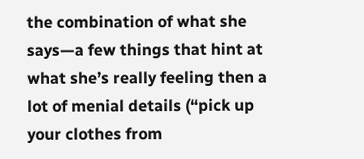the combination of what she says—a few things that hint at what she’s really feeling then a lot of menial details (“pick up your clothes from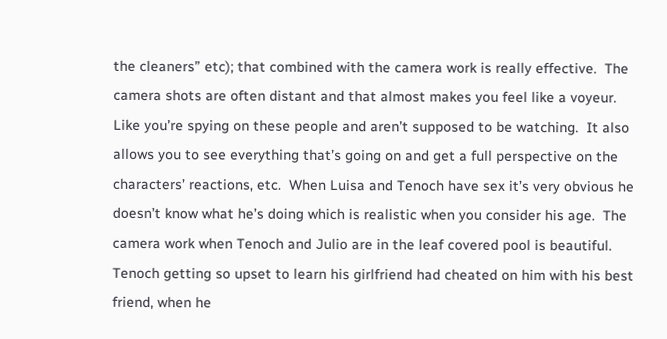the cleaners” etc); that combined with the camera work is really effective.  The camera shots are often distant and that almost makes you feel like a voyeur.  Like you’re spying on these people and aren’t supposed to be watching.  It also allows you to see everything that’s going on and get a full perspective on the characters’ reactions, etc.  When Luisa and Tenoch have sex it’s very obvious he doesn’t know what he’s doing which is realistic when you consider his age.  The camera work when Tenoch and Julio are in the leaf covered pool is beautiful.  Tenoch getting so upset to learn his girlfriend had cheated on him with his best friend, when he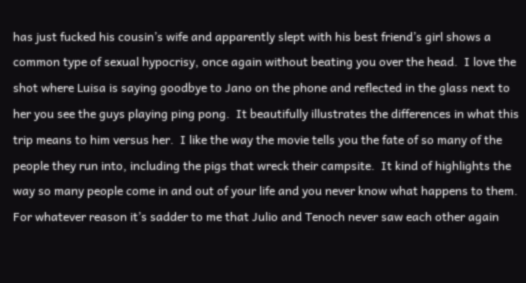has just fucked his cousin’s wife and apparently slept with his best friend’s girl shows a common type of sexual hypocrisy, once again without beating you over the head.  I love the shot where Luisa is saying goodbye to Jano on the phone and reflected in the glass next to her you see the guys playing ping pong.  It beautifully illustrates the differences in what this trip means to him versus her.  I like the way the movie tells you the fate of so many of the people they run into, including the pigs that wreck their campsite.  It kind of highlights the way so many people come in and out of your life and you never know what happens to them.  For whatever reason it’s sadder to me that Julio and Tenoch never saw each other again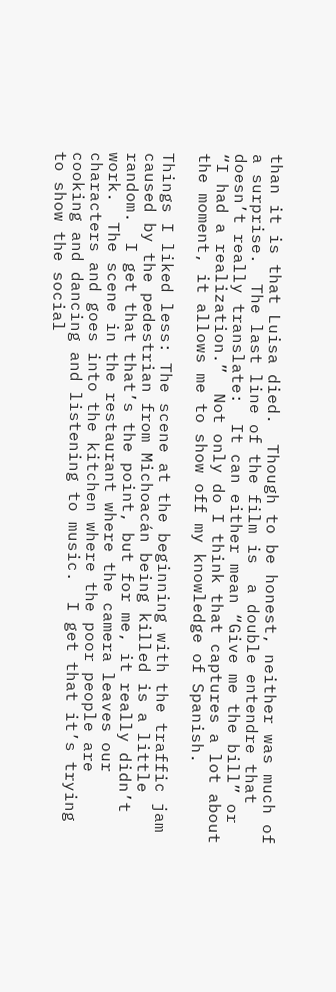than it is that Luisa died.  Though to be honest, neither was much of a surprise.  The last line of the film is  a double entendre that doesn’t really translate:  It can either mean “Give me the bill” or “I had a realization.”  Not only do I think that captures a lot about the moment, it allows me to show off my knowledge of Spanish.

Things I liked less: The scene at the beginning with the traffic jam caused by the pedestrian from Michoacán being killed is a little random.  I get that that’s the point, but for me, it really didn’t work.  The scene in the restaurant where the camera leaves our characters and goes into the kitchen where the poor people are cooking and dancing and listening to music.  I get that it’s trying to show the social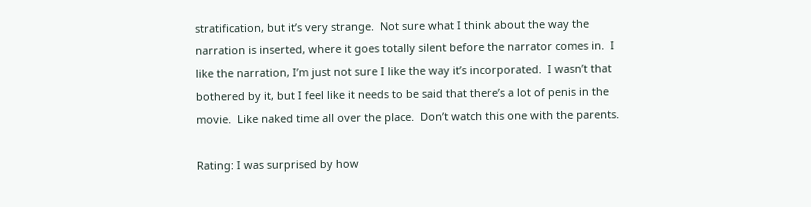stratification, but it’s very strange.  Not sure what I think about the way the narration is inserted, where it goes totally silent before the narrator comes in.  I like the narration, I’m just not sure I like the way it’s incorporated.  I wasn’t that bothered by it, but I feel like it needs to be said that there’s a lot of penis in the movie.  Like naked time all over the place.  Don’t watch this one with the parents.

Rating: I was surprised by how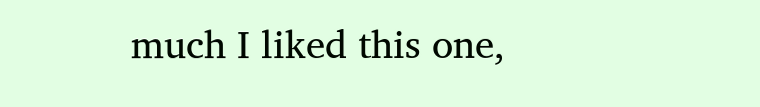much I liked this one,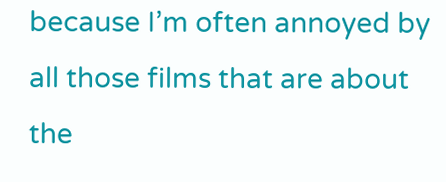because I’m often annoyed by all those films that are about the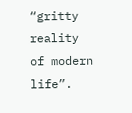“gritty reality of modern life”.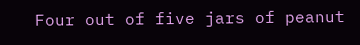Four out of five jars of peanut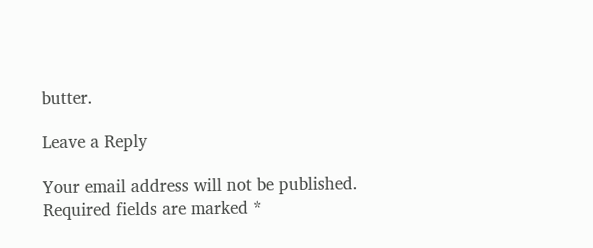butter.

Leave a Reply

Your email address will not be published. Required fields are marked *